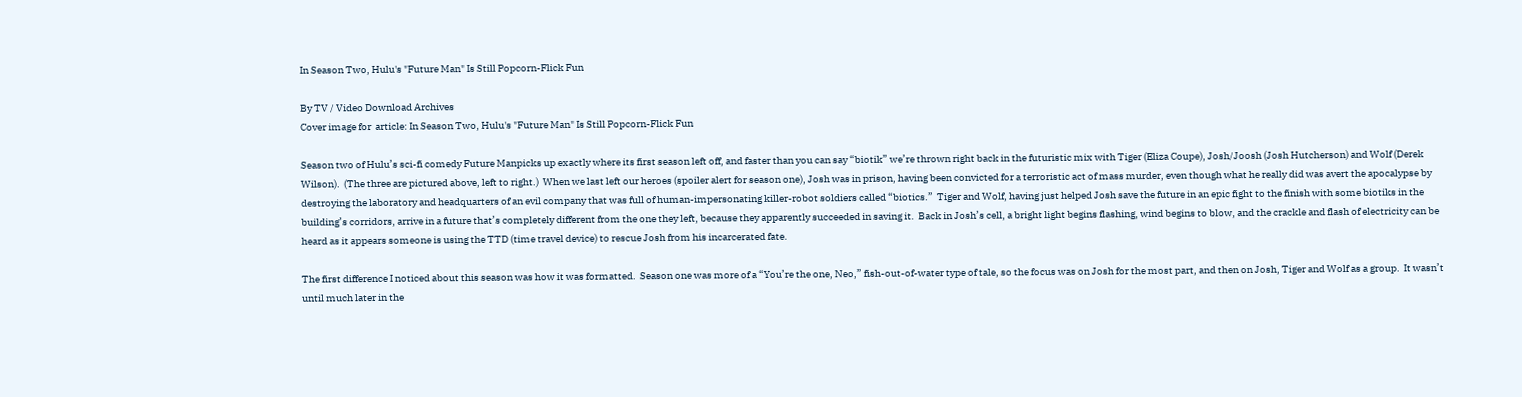In Season Two, Hulu's "Future Man" Is Still Popcorn-Flick Fun

By TV / Video Download Archives
Cover image for  article: In Season Two, Hulu's "Future Man" Is Still Popcorn-Flick Fun

Season two of Hulu’s sci-fi comedy Future Manpicks up exactly where its first season left off, and faster than you can say “biotik” we’re thrown right back in the futuristic mix with Tiger (Eliza Coupe), Josh/Joosh (Josh Hutcherson) and Wolf (Derek Wilson).  (The three are pictured above, left to right.)  When we last left our heroes (spoiler alert for season one), Josh was in prison, having been convicted for a terroristic act of mass murder, even though what he really did was avert the apocalypse by destroying the laboratory and headquarters of an evil company that was full of human-impersonating killer-robot soldiers called “biotics.”  Tiger and Wolf, having just helped Josh save the future in an epic fight to the finish with some biotiks in the building’s corridors, arrive in a future that’s completely different from the one they left, because they apparently succeeded in saving it.  Back in Josh’s cell, a bright light begins flashing, wind begins to blow, and the crackle and flash of electricity can be heard as it appears someone is using the TTD (time travel device) to rescue Josh from his incarcerated fate.

The first difference I noticed about this season was how it was formatted.  Season one was more of a “You’re the one, Neo,” fish-out-of-water type of tale, so the focus was on Josh for the most part, and then on Josh, Tiger and Wolf as a group.  It wasn’t until much later in the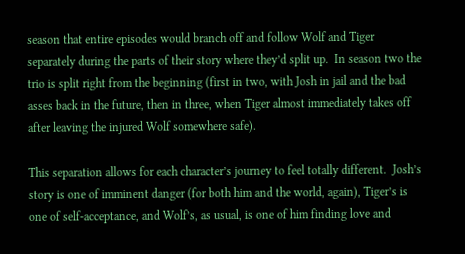season that entire episodes would branch off and follow Wolf and Tiger separately during the parts of their story where they’d split up.  In season two the trio is split right from the beginning (first in two, with Josh in jail and the bad asses back in the future, then in three, when Tiger almost immediately takes off after leaving the injured Wolf somewhere safe).

This separation allows for each character’s journey to feel totally different.  Josh’s story is one of imminent danger (for both him and the world, again), Tiger’s is one of self-acceptance, and Wolf’s, as usual, is one of him finding love and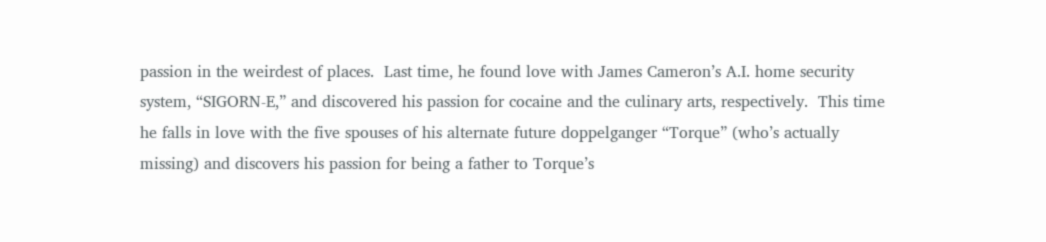passion in the weirdest of places.  Last time, he found love with James Cameron’s A.I. home security system, “SIGORN-E,” and discovered his passion for cocaine and the culinary arts, respectively.  This time he falls in love with the five spouses of his alternate future doppelganger “Torque” (who’s actually missing) and discovers his passion for being a father to Torque’s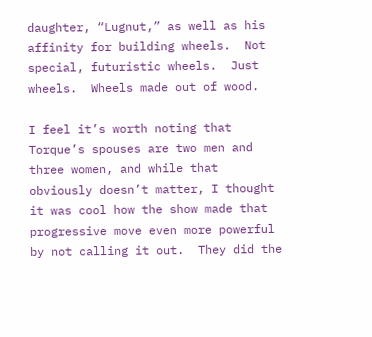daughter, “Lugnut,” as well as his affinity for building wheels.  Not special, futuristic wheels.  Just wheels.  Wheels made out of wood.

I feel it’s worth noting that Torque’s spouses are two men and three women, and while that obviously doesn’t matter, I thought it was cool how the show made that progressive move even more powerful by not calling it out.  They did the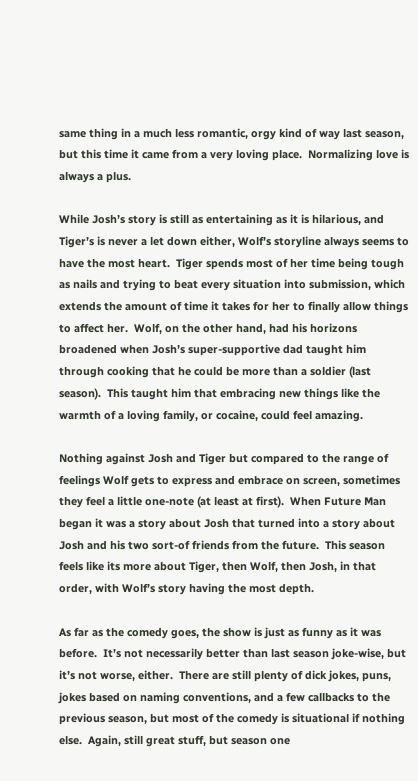same thing in a much less romantic, orgy kind of way last season, but this time it came from a very loving place.  Normalizing love is always a plus.

While Josh’s story is still as entertaining as it is hilarious, and Tiger’s is never a let down either, Wolf’s storyline always seems to have the most heart.  Tiger spends most of her time being tough as nails and trying to beat every situation into submission, which extends the amount of time it takes for her to finally allow things to affect her.  Wolf, on the other hand, had his horizons broadened when Josh’s super-supportive dad taught him through cooking that he could be more than a soldier (last season).  This taught him that embracing new things like the warmth of a loving family, or cocaine, could feel amazing.

Nothing against Josh and Tiger but compared to the range of feelings Wolf gets to express and embrace on screen, sometimes they feel a little one-note (at least at first).  When Future Man began it was a story about Josh that turned into a story about Josh and his two sort-of friends from the future.  This season feels like its more about Tiger, then Wolf, then Josh, in that order, with Wolf’s story having the most depth.

As far as the comedy goes, the show is just as funny as it was before.  It’s not necessarily better than last season joke-wise, but it’s not worse, either.  There are still plenty of dick jokes, puns, jokes based on naming conventions, and a few callbacks to the previous season, but most of the comedy is situational if nothing else.  Again, still great stuff, but season one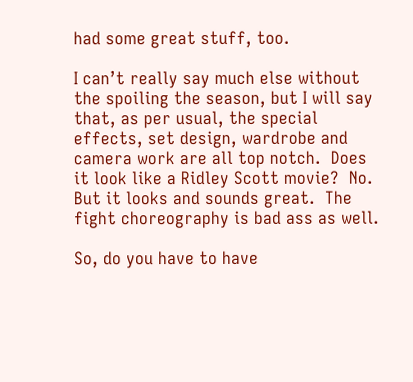had some great stuff, too.

I can’t really say much else without the spoiling the season, but I will say that, as per usual, the special effects, set design, wardrobe and camera work are all top notch.  Does it look like a Ridley Scott movie?  No.  But it looks and sounds great.  The fight choreography is bad ass as well.

So, do you have to have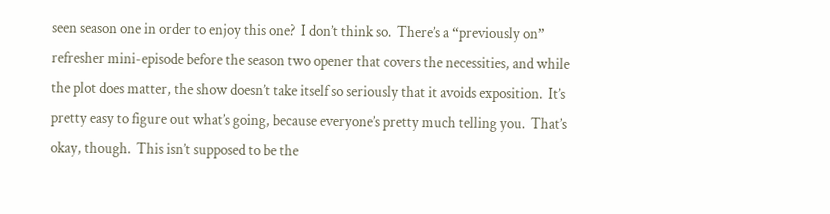seen season one in order to enjoy this one?  I don’t think so.  There’s a “previously on” refresher mini-episode before the season two opener that covers the necessities, and while the plot does matter, the show doesn’t take itself so seriously that it avoids exposition.  It’s pretty easy to figure out what’s going, because everyone’s pretty much telling you.  That’s okay, though.  This isn’t supposed to be the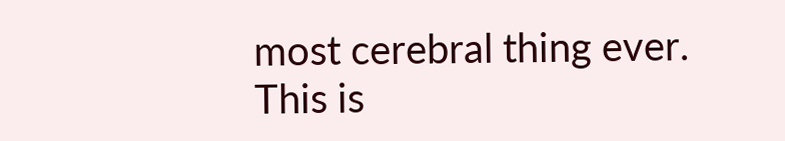most cerebral thing ever.  This is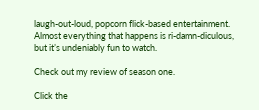laugh-out-loud, popcorn flick-based entertainment.  Almost everything that happens is ri-damn-diculous, but it’s undeniably fun to watch.

Check out my review of season one.

Click the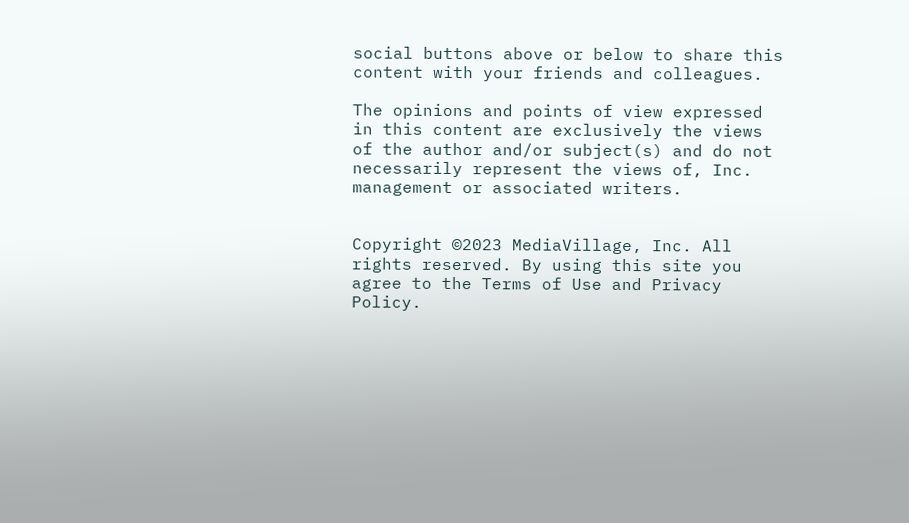social buttons above or below to share this content with your friends and colleagues.

The opinions and points of view expressed in this content are exclusively the views of the author and/or subject(s) and do not necessarily represent the views of, Inc. management or associated writers.


Copyright ©2023 MediaVillage, Inc. All rights reserved. By using this site you agree to the Terms of Use and Privacy Policy.